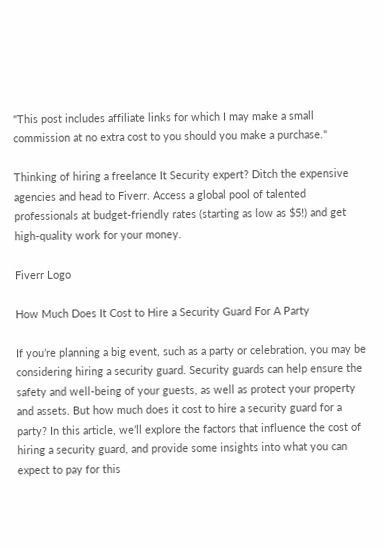"This post includes affiliate links for which I may make a small commission at no extra cost to you should you make a purchase."

Thinking of hiring a freelance It Security expert? Ditch the expensive agencies and head to Fiverr. Access a global pool of talented professionals at budget-friendly rates (starting as low as $5!) and get high-quality work for your money.

Fiverr Logo

How Much Does It Cost to Hire a Security Guard For A Party

If you’re planning a big event, such as a party or celebration, you may be considering hiring a security guard. Security guards can help ensure the safety and well-being of your guests, as well as protect your property and assets. But how much does it cost to hire a security guard for a party? In this article, we’ll explore the factors that influence the cost of hiring a security guard, and provide some insights into what you can expect to pay for this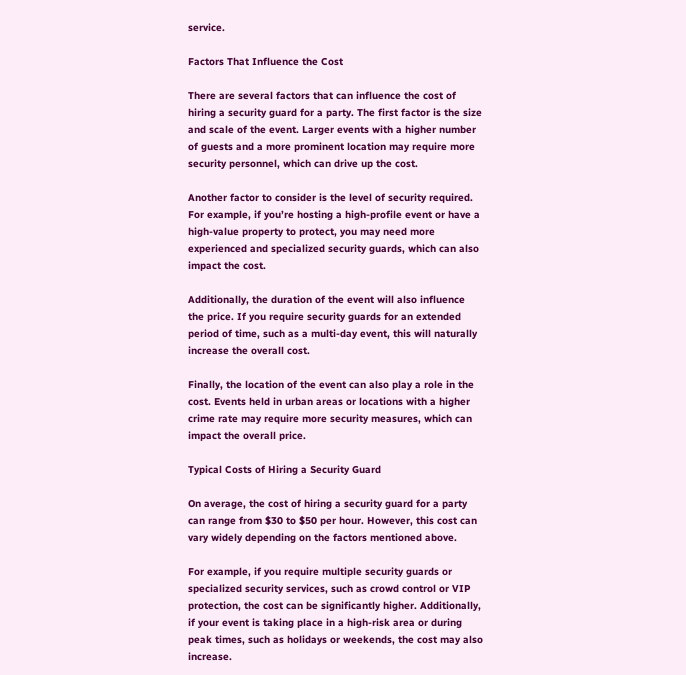service.

Factors That Influence the Cost

There are several factors that can influence the cost of hiring a security guard for a party. The first factor is the size and scale of the event. Larger events with a higher number of guests and a more prominent location may require more security personnel, which can drive up the cost.

Another factor to consider is the level of security required. For example, if you’re hosting a high-profile event or have a high-value property to protect, you may need more experienced and specialized security guards, which can also impact the cost.

Additionally, the duration of the event will also influence the price. If you require security guards for an extended period of time, such as a multi-day event, this will naturally increase the overall cost.

Finally, the location of the event can also play a role in the cost. Events held in urban areas or locations with a higher crime rate may require more security measures, which can impact the overall price.

Typical Costs of Hiring a Security Guard

On average, the cost of hiring a security guard for a party can range from $30 to $50 per hour. However, this cost can vary widely depending on the factors mentioned above.

For example, if you require multiple security guards or specialized security services, such as crowd control or VIP protection, the cost can be significantly higher. Additionally, if your event is taking place in a high-risk area or during peak times, such as holidays or weekends, the cost may also increase.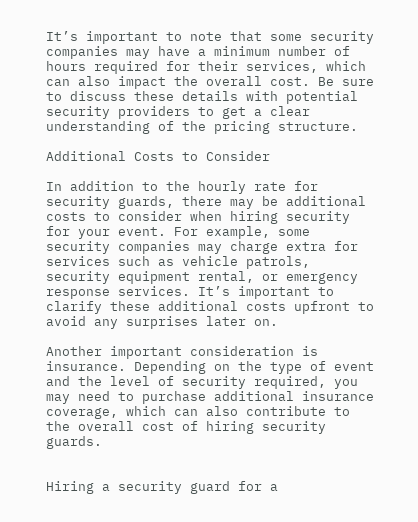It’s important to note that some security companies may have a minimum number of hours required for their services, which can also impact the overall cost. Be sure to discuss these details with potential security providers to get a clear understanding of the pricing structure.

Additional Costs to Consider

In addition to the hourly rate for security guards, there may be additional costs to consider when hiring security for your event. For example, some security companies may charge extra for services such as vehicle patrols, security equipment rental, or emergency response services. It’s important to clarify these additional costs upfront to avoid any surprises later on.

Another important consideration is insurance. Depending on the type of event and the level of security required, you may need to purchase additional insurance coverage, which can also contribute to the overall cost of hiring security guards.


Hiring a security guard for a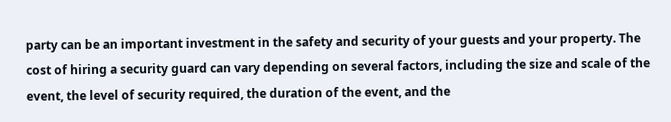party can be an important investment in the safety and security of your guests and your property. The cost of hiring a security guard can vary depending on several factors, including the size and scale of the event, the level of security required, the duration of the event, and the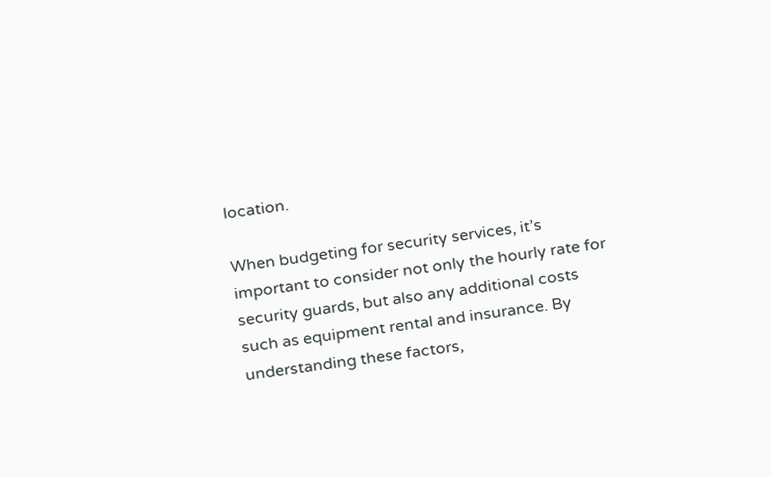location.

When budgeting for security services, it’s important to consider not only the hourly rate for security guards, but also any additional costs such as equipment rental and insurance. By understanding these factors,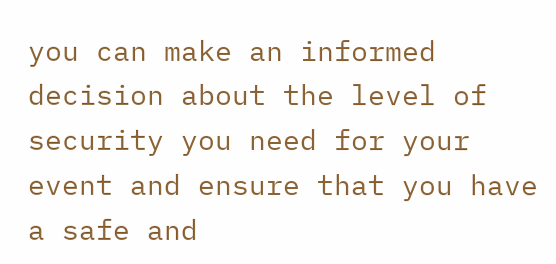you can make an informed decision about the level of security you need for your event and ensure that you have a safe and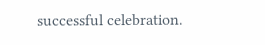successful celebration.